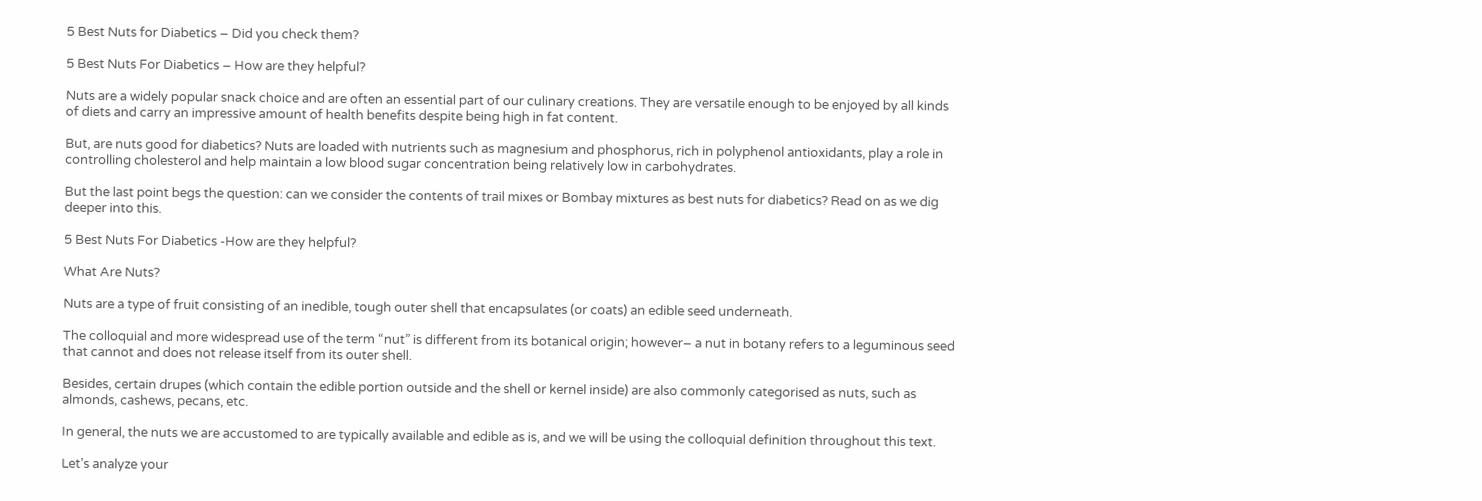5 Best Nuts for Diabetics – Did you check them?

5 Best Nuts For Diabetics – How are they helpful?

Nuts are a widely popular snack choice and are often an essential part of our culinary creations. They are versatile enough to be enjoyed by all kinds of diets and carry an impressive amount of health benefits despite being high in fat content.

But, are nuts good for diabetics? Nuts are loaded with nutrients such as magnesium and phosphorus, rich in polyphenol antioxidants, play a role in controlling cholesterol and help maintain a low blood sugar concentration being relatively low in carbohydrates.

But the last point begs the question: can we consider the contents of trail mixes or Bombay mixtures as best nuts for diabetics? Read on as we dig deeper into this.

5 Best Nuts For Diabetics -How are they helpful?

What Are Nuts?

Nuts are a type of fruit consisting of an inedible, tough outer shell that encapsulates (or coats) an edible seed underneath.

The colloquial and more widespread use of the term “nut” is different from its botanical origin; however– a nut in botany refers to a leguminous seed that cannot and does not release itself from its outer shell.

Besides, certain drupes (which contain the edible portion outside and the shell or kernel inside) are also commonly categorised as nuts, such as almonds, cashews, pecans, etc.

In general, the nuts we are accustomed to are typically available and edible as is, and we will be using the colloquial definition throughout this text.

Let’s analyze your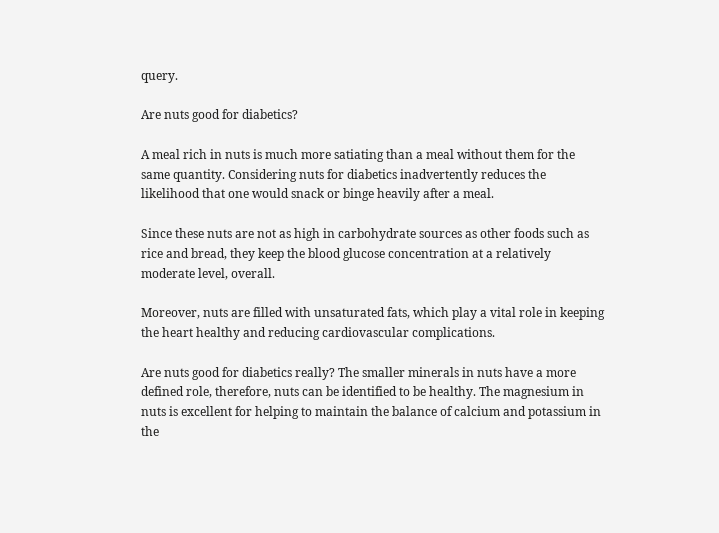query.

Are nuts good for diabetics?

A meal rich in nuts is much more satiating than a meal without them for the same quantity. Considering nuts for diabetics inadvertently reduces the likelihood that one would snack or binge heavily after a meal.

Since these nuts are not as high in carbohydrate sources as other foods such as rice and bread, they keep the blood glucose concentration at a relatively moderate level, overall.

Moreover, nuts are filled with unsaturated fats, which play a vital role in keeping the heart healthy and reducing cardiovascular complications.

Are nuts good for diabetics really? The smaller minerals in nuts have a more defined role, therefore, nuts can be identified to be healthy. The magnesium in nuts is excellent for helping to maintain the balance of calcium and potassium in the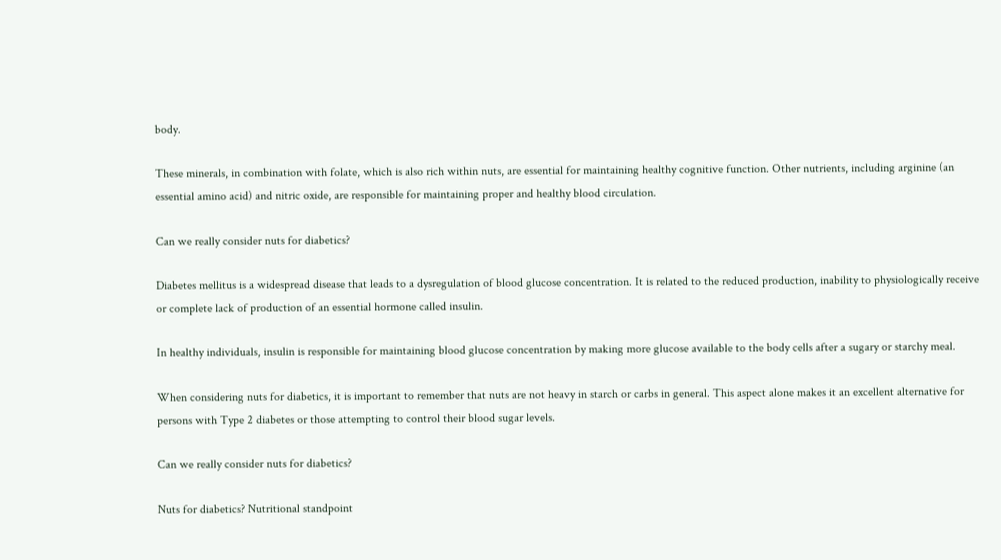body.

These minerals, in combination with folate, which is also rich within nuts, are essential for maintaining healthy cognitive function. Other nutrients, including arginine (an essential amino acid) and nitric oxide, are responsible for maintaining proper and healthy blood circulation.

Can we really consider nuts for diabetics?

Diabetes mellitus is a widespread disease that leads to a dysregulation of blood glucose concentration. It is related to the reduced production, inability to physiologically receive or complete lack of production of an essential hormone called insulin.

In healthy individuals, insulin is responsible for maintaining blood glucose concentration by making more glucose available to the body cells after a sugary or starchy meal.

When considering nuts for diabetics, it is important to remember that nuts are not heavy in starch or carbs in general. This aspect alone makes it an excellent alternative for persons with Type 2 diabetes or those attempting to control their blood sugar levels.

Can we really consider nuts for diabetics?

Nuts for diabetics? Nutritional standpoint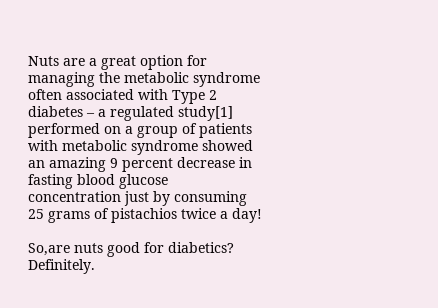Nuts are a great option for managing the metabolic syndrome often associated with Type 2 diabetes – a regulated study[1] performed on a group of patients with metabolic syndrome showed an amazing 9 percent decrease in fasting blood glucose concentration just by consuming 25 grams of pistachios twice a day!

So,are nuts good for diabetics? Definitely.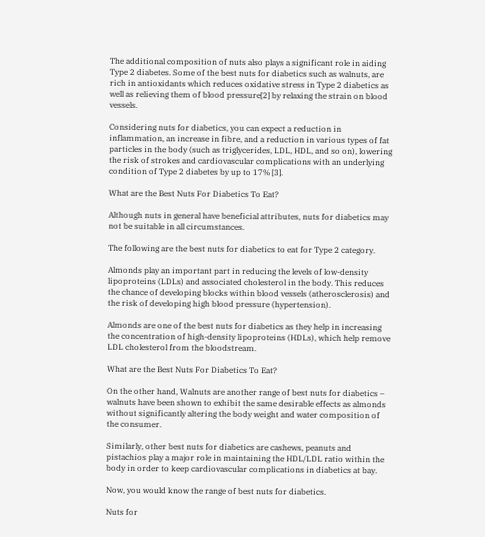The additional composition of nuts also plays a significant role in aiding Type 2 diabetes. Some of the best nuts for diabetics such as walnuts, are rich in antioxidants which reduces oxidative stress in Type 2 diabetics as well as relieving them of blood pressure[2] by relaxing the strain on blood vessels.

Considering nuts for diabetics, you can expect a reduction in inflammation, an increase in fibre, and a reduction in various types of fat particles in the body (such as triglycerides, LDL, HDL, and so on), lowering the risk of strokes and cardiovascular complications with an underlying condition of Type 2 diabetes by up to 17% [3].

What are the Best Nuts For Diabetics To Eat?

Although nuts in general have beneficial attributes, nuts for diabetics may not be suitable in all circumstances.

The following are the best nuts for diabetics to eat for Type 2 category.

Almonds play an important part in reducing the levels of low-density lipoproteins (LDLs) and associated cholesterol in the body. This reduces the chance of developing blocks within blood vessels (atherosclerosis) and the risk of developing high blood pressure (hypertension).

Almonds are one of the best nuts for diabetics as they help in increasing the concentration of high-density lipoproteins (HDLs), which help remove LDL cholesterol from the bloodstream.

What are the Best Nuts For Diabetics To Eat?

On the other hand, Walnuts are another range of best nuts for diabetics – walnuts have been shown to exhibit the same desirable effects as almonds without significantly altering the body weight and water composition of the consumer.

Similarly, other best nuts for diabetics are cashews, peanuts and pistachios play a major role in maintaining the HDL/LDL ratio within the body in order to keep cardiovascular complications in diabetics at bay.

Now, you would know the range of best nuts for diabetics.

Nuts for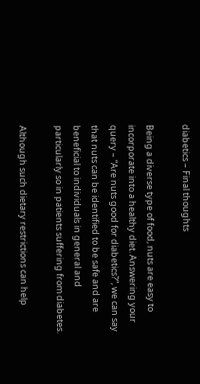diabetics – Final thoughts

Being a diverse type of food, nuts are easy to incorporate into a healthy diet. Answering your query – “Are nuts good for diabetics?”, we can say that nuts can be identified to be safe and are beneficial to individuals in general and particularly so in patients suffering from diabetes.

Although such dietary restrictions can help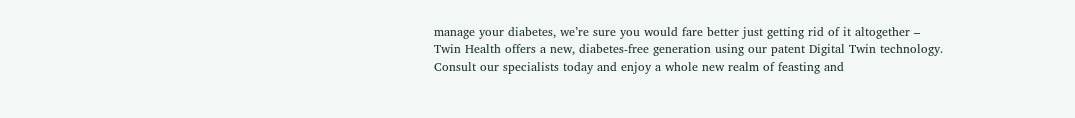manage your diabetes, we’re sure you would fare better just getting rid of it altogether – Twin Health offers a new, diabetes-free generation using our patent Digital Twin technology. Consult our specialists today and enjoy a whole new realm of feasting and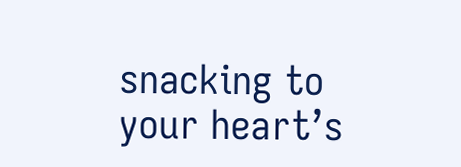snacking to your heart’s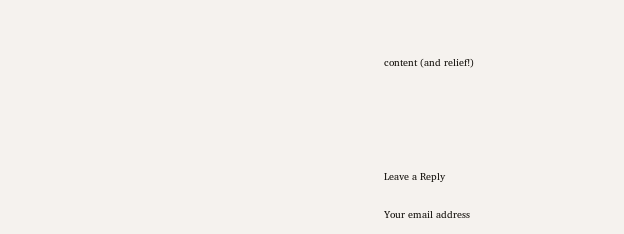content (and relief!)





Leave a Reply

Your email address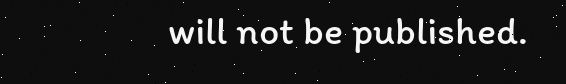will not be published.